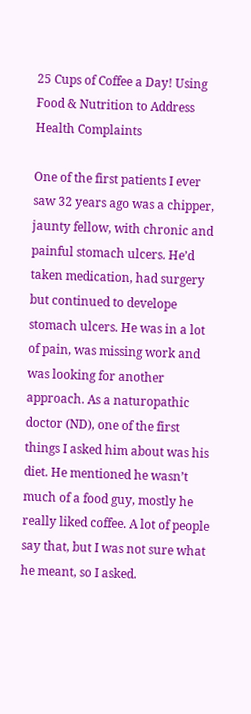25 Cups of Coffee a Day! Using Food & Nutrition to Address Health Complaints

One of the first patients I ever saw 32 years ago was a chipper, jaunty fellow, with chronic and painful stomach ulcers. He’d taken medication, had surgery but continued to develope stomach ulcers. He was in a lot of pain, was missing work and was looking for another approach. As a naturopathic doctor (ND), one of the first things I asked him about was his diet. He mentioned he wasn’t much of a food guy, mostly he really liked coffee. A lot of people say that, but I was not sure what he meant, so I asked.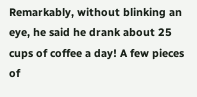Remarkably, without blinking an eye, he said he drank about 25 cups of coffee a day! A few pieces of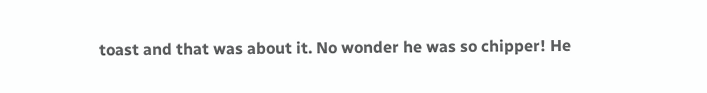toast and that was about it. No wonder he was so chipper! He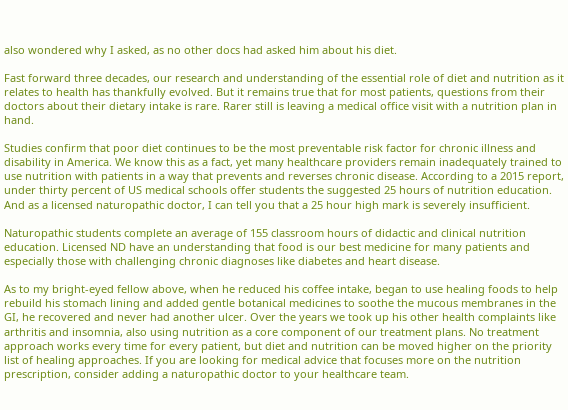also wondered why I asked, as no other docs had asked him about his diet.

Fast forward three decades, our research and understanding of the essential role of diet and nutrition as it relates to health has thankfully evolved. But it remains true that for most patients, questions from their doctors about their dietary intake is rare. Rarer still is leaving a medical office visit with a nutrition plan in hand.

Studies confirm that poor diet continues to be the most preventable risk factor for chronic illness and disability in America. We know this as a fact, yet many healthcare providers remain inadequately trained to use nutrition with patients in a way that prevents and reverses chronic disease. According to a 2015 report, under thirty percent of US medical schools offer students the suggested 25 hours of nutrition education. And as a licensed naturopathic doctor, I can tell you that a 25 hour high mark is severely insufficient.

Naturopathic students complete an average of 155 classroom hours of didactic and clinical nutrition education. Licensed ND have an understanding that food is our best medicine for many patients and especially those with challenging chronic diagnoses like diabetes and heart disease.

As to my bright-eyed fellow above, when he reduced his coffee intake, began to use healing foods to help rebuild his stomach lining and added gentle botanical medicines to soothe the mucous membranes in the GI, he recovered and never had another ulcer. Over the years we took up his other health complaints like arthritis and insomnia, also using nutrition as a core component of our treatment plans. No treatment approach works every time for every patient, but diet and nutrition can be moved higher on the priority list of healing approaches. If you are looking for medical advice that focuses more on the nutrition prescription, consider adding a naturopathic doctor to your healthcare team.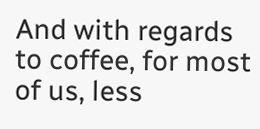And with regards to coffee, for most of us, less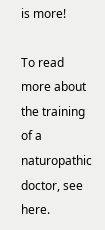is more!

To read more about the training of a naturopathic doctor, see here.